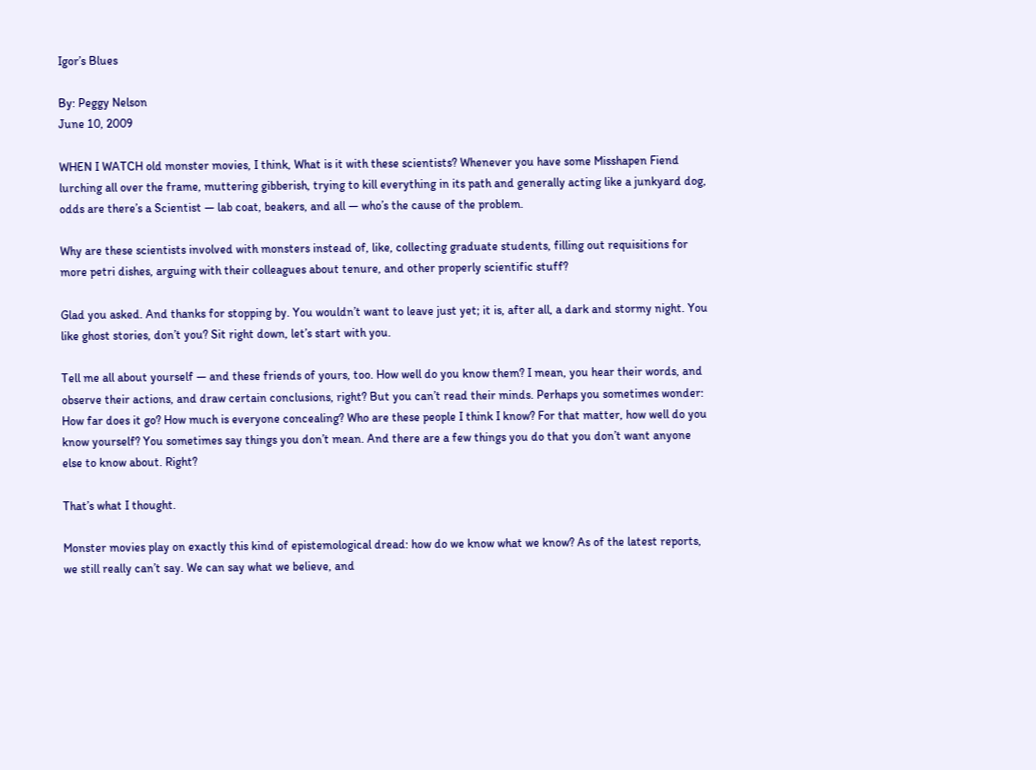Igor’s Blues

By: Peggy Nelson
June 10, 2009

WHEN I WATCH old monster movies, I think, What is it with these scientists? Whenever you have some Misshapen Fiend lurching all over the frame, muttering gibberish, trying to kill everything in its path and generally acting like a junkyard dog, odds are there’s a Scientist — lab coat, beakers, and all — who’s the cause of the problem.

Why are these scientists involved with monsters instead of, like, collecting graduate students, filling out requisitions for more petri dishes, arguing with their colleagues about tenure, and other properly scientific stuff?

Glad you asked. And thanks for stopping by. You wouldn’t want to leave just yet; it is, after all, a dark and stormy night. You like ghost stories, don’t you? Sit right down, let’s start with you.

Tell me all about yourself — and these friends of yours, too. How well do you know them? I mean, you hear their words, and observe their actions, and draw certain conclusions, right? But you can’t read their minds. Perhaps you sometimes wonder: How far does it go? How much is everyone concealing? Who are these people I think I know? For that matter, how well do you know yourself? You sometimes say things you don’t mean. And there are a few things you do that you don’t want anyone else to know about. Right?

That’s what I thought.

Monster movies play on exactly this kind of epistemological dread: how do we know what we know? As of the latest reports, we still really can’t say. We can say what we believe, and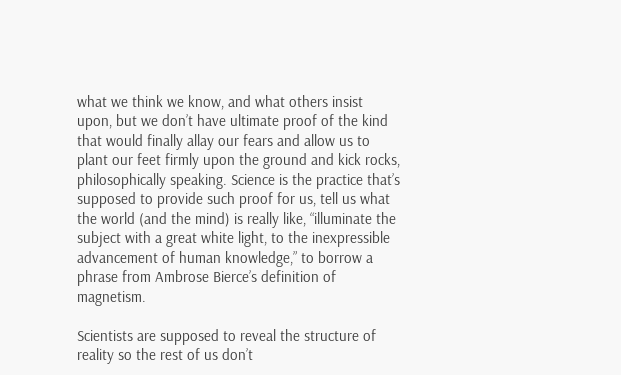what we think we know, and what others insist upon, but we don’t have ultimate proof of the kind that would finally allay our fears and allow us to plant our feet firmly upon the ground and kick rocks, philosophically speaking. Science is the practice that’s supposed to provide such proof for us, tell us what the world (and the mind) is really like, “illuminate the subject with a great white light, to the inexpressible advancement of human knowledge,” to borrow a phrase from Ambrose Bierce’s definition of magnetism.

Scientists are supposed to reveal the structure of reality so the rest of us don’t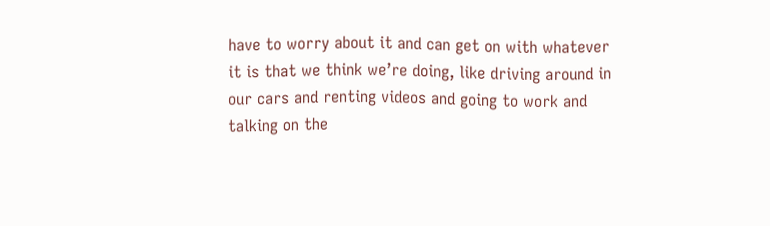have to worry about it and can get on with whatever it is that we think we’re doing, like driving around in our cars and renting videos and going to work and talking on the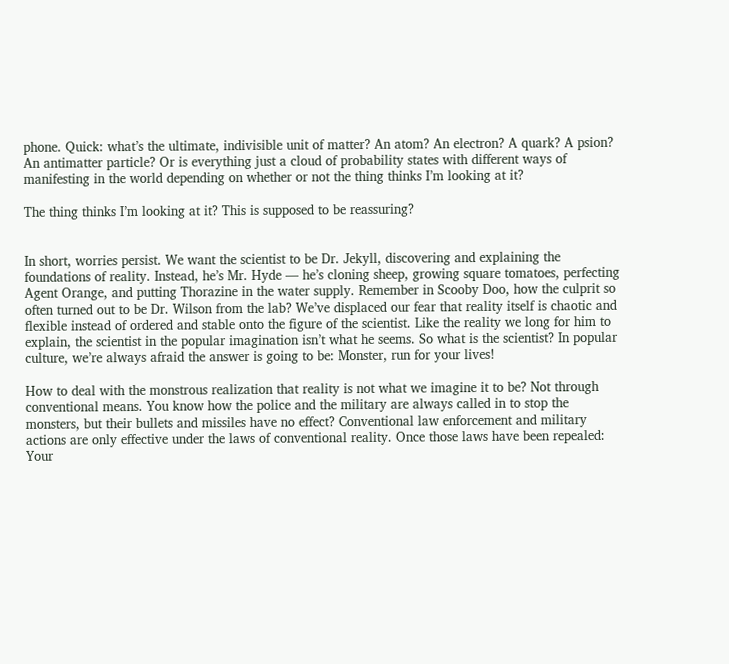phone. Quick: what’s the ultimate, indivisible unit of matter? An atom? An electron? A quark? A psion? An antimatter particle? Or is everything just a cloud of probability states with different ways of manifesting in the world depending on whether or not the thing thinks I’m looking at it?

The thing thinks I’m looking at it? This is supposed to be reassuring?


In short, worries persist. We want the scientist to be Dr. Jekyll, discovering and explaining the foundations of reality. Instead, he’s Mr. Hyde — he’s cloning sheep, growing square tomatoes, perfecting Agent Orange, and putting Thorazine in the water supply. Remember in Scooby Doo, how the culprit so often turned out to be Dr. Wilson from the lab? We’ve displaced our fear that reality itself is chaotic and flexible instead of ordered and stable onto the figure of the scientist. Like the reality we long for him to explain, the scientist in the popular imagination isn’t what he seems. So what is the scientist? In popular culture, we’re always afraid the answer is going to be: Monster, run for your lives!

How to deal with the monstrous realization that reality is not what we imagine it to be? Not through conventional means. You know how the police and the military are always called in to stop the monsters, but their bullets and missiles have no effect? Conventional law enforcement and military actions are only effective under the laws of conventional reality. Once those laws have been repealed: Your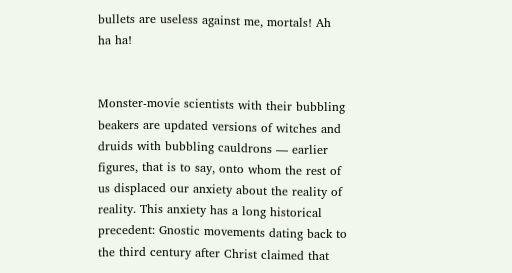bullets are useless against me, mortals! Ah ha ha!


Monster-movie scientists with their bubbling beakers are updated versions of witches and druids with bubbling cauldrons — earlier figures, that is to say, onto whom the rest of us displaced our anxiety about the reality of reality. This anxiety has a long historical precedent: Gnostic movements dating back to the third century after Christ claimed that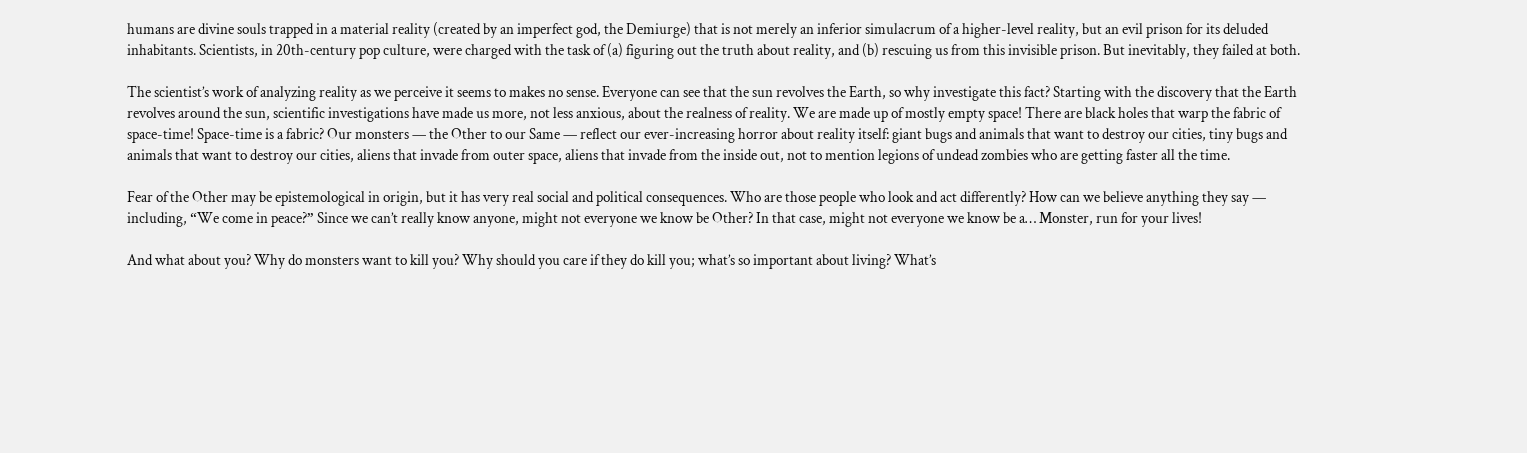humans are divine souls trapped in a material reality (created by an imperfect god, the Demiurge) that is not merely an inferior simulacrum of a higher-level reality, but an evil prison for its deluded inhabitants. Scientists, in 20th-century pop culture, were charged with the task of (a) figuring out the truth about reality, and (b) rescuing us from this invisible prison. But inevitably, they failed at both.

The scientist’s work of analyzing reality as we perceive it seems to makes no sense. Everyone can see that the sun revolves the Earth, so why investigate this fact? Starting with the discovery that the Earth revolves around the sun, scientific investigations have made us more, not less anxious, about the realness of reality. We are made up of mostly empty space! There are black holes that warp the fabric of space-time! Space-time is a fabric? Our monsters — the Other to our Same — reflect our ever-increasing horror about reality itself: giant bugs and animals that want to destroy our cities, tiny bugs and animals that want to destroy our cities, aliens that invade from outer space, aliens that invade from the inside out, not to mention legions of undead zombies who are getting faster all the time.

Fear of the Other may be epistemological in origin, but it has very real social and political consequences. Who are those people who look and act differently? How can we believe anything they say — including, “We come in peace?” Since we can’t really know anyone, might not everyone we know be Other? In that case, might not everyone we know be a… Monster, run for your lives!

And what about you? Why do monsters want to kill you? Why should you care if they do kill you; what’s so important about living? What’s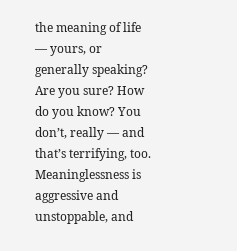the meaning of life — yours, or generally speaking? Are you sure? How do you know? You don’t, really — and that’s terrifying, too. Meaninglessness is aggressive and unstoppable, and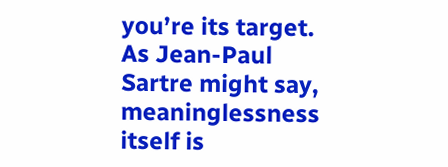you’re its target. As Jean-Paul Sartre might say, meaninglessness itself is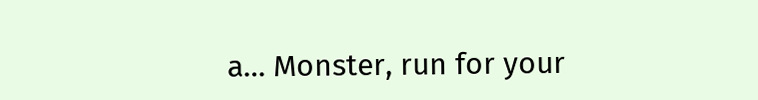a… Monster, run for your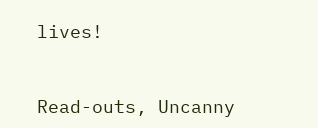lives!


Read-outs, Uncanny